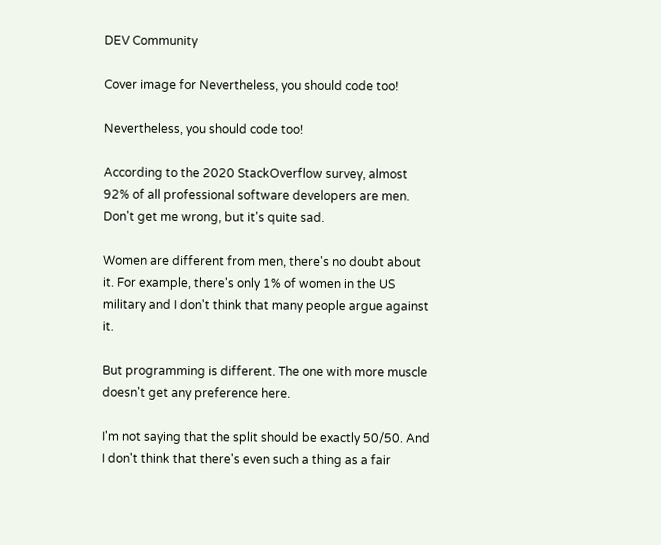DEV Community

Cover image for Nevertheless, you should code too!

Nevertheless, you should code too!

According to the 2020 StackOverflow survey, almost 92% of all professional software developers are men. Don't get me wrong, but it's quite sad.

Women are different from men, there's no doubt about it. For example, there's only 1% of women in the US military and I don't think that many people argue against it.

But programming is different. The one with more muscle doesn't get any preference here.

I'm not saying that the split should be exactly 50/50. And I don't think that there's even such a thing as a fair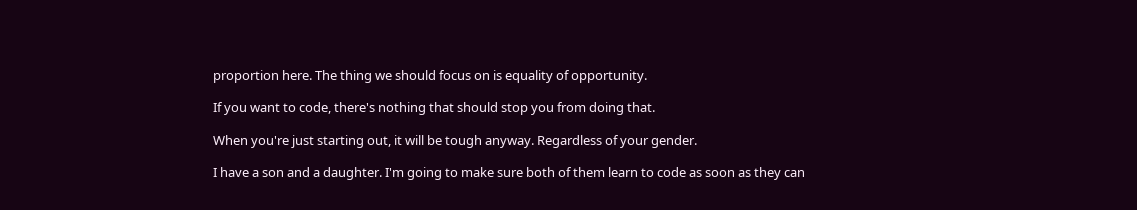proportion here. The thing we should focus on is equality of opportunity.

If you want to code, there's nothing that should stop you from doing that.

When you're just starting out, it will be tough anyway. Regardless of your gender.

I have a son and a daughter. I'm going to make sure both of them learn to code as soon as they can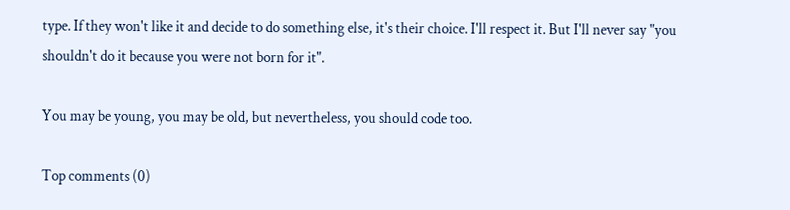type. If they won't like it and decide to do something else, it's their choice. I'll respect it. But I'll never say "you shouldn't do it because you were not born for it".

You may be young, you may be old, but nevertheless, you should code too.

Top comments (0)